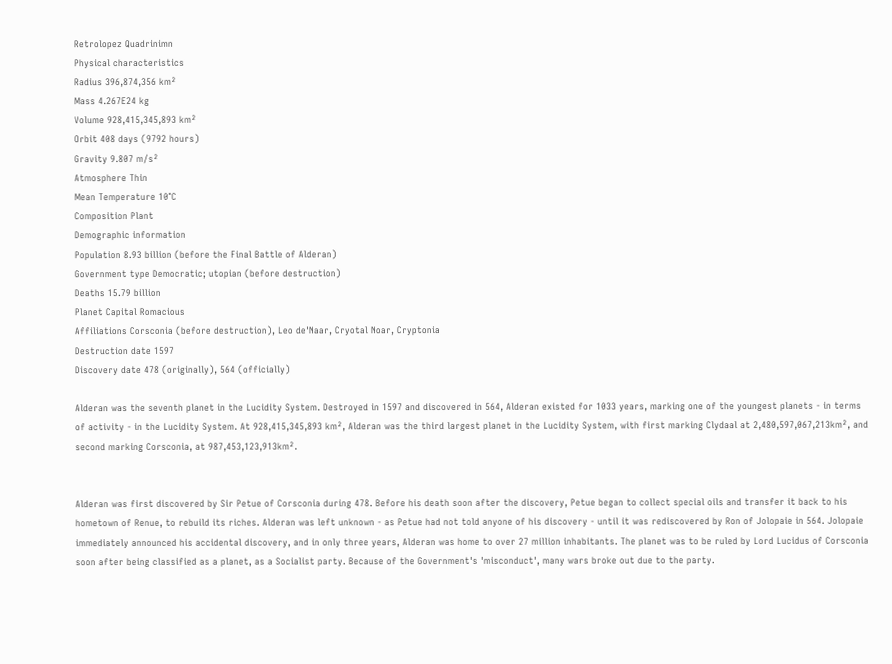Retrolopez Quadrinimn
Physical characteristics
Radius 396,874,356 km²
Mass 4.267E24 kg
Volume 928,415,345,893 km²
Orbit 408 days (9792 hours)
Gravity 9.807 m/s²
Atmosphere Thin
Mean Temperature 10°C
Composition Plant
Demographic information
Population 8.93 billion (before the Final Battle of Alderan)
Government type Democratic; utopian (before destruction)
Deaths 15.79 billion
Planet Capital Romacious
Affiliations Corsconia (before destruction), Leo de'Naar, Cryotal Noar, Cryptonia
Destruction date 1597
Discovery date 478 (originally), 564 (officially)

Alderan was the seventh planet in the Lucidity System. Destroyed in 1597 and discovered in 564, Alderan existed for 1033 years, marking one of the youngest planets - in terms of activity - in the Lucidity System. At 928,415,345,893 km², Alderan was the third largest planet in the Lucidity System, with first marking Clydaal at 2,480,597,067,213km², and second marking Corsconia, at 987,453,123,913km².


Alderan was first discovered by Sir Petue of Corsconia during 478. Before his death soon after the discovery, Petue began to collect special oils and transfer it back to his hometown of Renue, to rebuild its riches. Alderan was left unknown - as Petue had not told anyone of his discovery - until it was rediscovered by Ron of Jolopaie in 564. Jolopaie immediately announced his accidental discovery, and in only three years, Alderan was home to over 27 million inhabitants. The planet was to be ruled by Lord Lucidus of Corsconia soon after being classified as a planet, as a Socialist party. Because of the Government's 'misconduct', many wars broke out due to the party.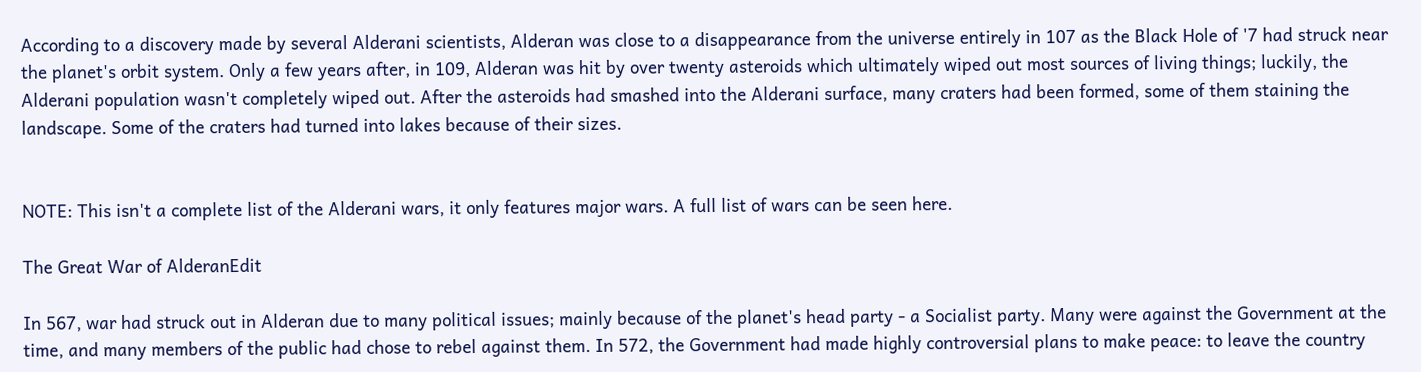According to a discovery made by several Alderani scientists, Alderan was close to a disappearance from the universe entirely in 107 as the Black Hole of '7 had struck near the planet's orbit system. Only a few years after, in 109, Alderan was hit by over twenty asteroids which ultimately wiped out most sources of living things; luckily, the Alderani population wasn't completely wiped out. After the asteroids had smashed into the Alderani surface, many craters had been formed, some of them staining the landscape. Some of the craters had turned into lakes because of their sizes.


NOTE: This isn't a complete list of the Alderani wars, it only features major wars. A full list of wars can be seen here.

The Great War of AlderanEdit

In 567, war had struck out in Alderan due to many political issues; mainly because of the planet's head party - a Socialist party. Many were against the Government at the time, and many members of the public had chose to rebel against them. In 572, the Government had made highly controversial plans to make peace: to leave the country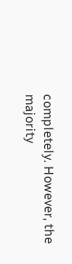completely. However, the majority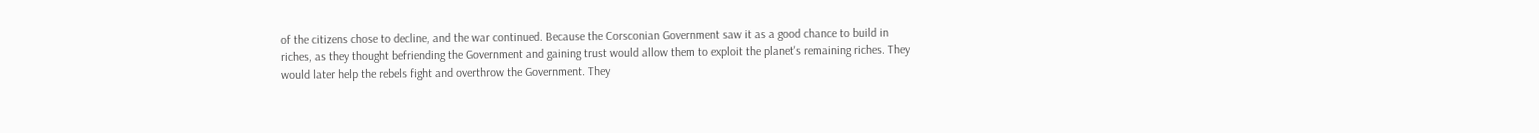of the citizens chose to decline, and the war continued. Because the Corsconian Government saw it as a good chance to build in riches, as they thought befriending the Government and gaining trust would allow them to exploit the planet's remaining riches. They would later help the rebels fight and overthrow the Government. They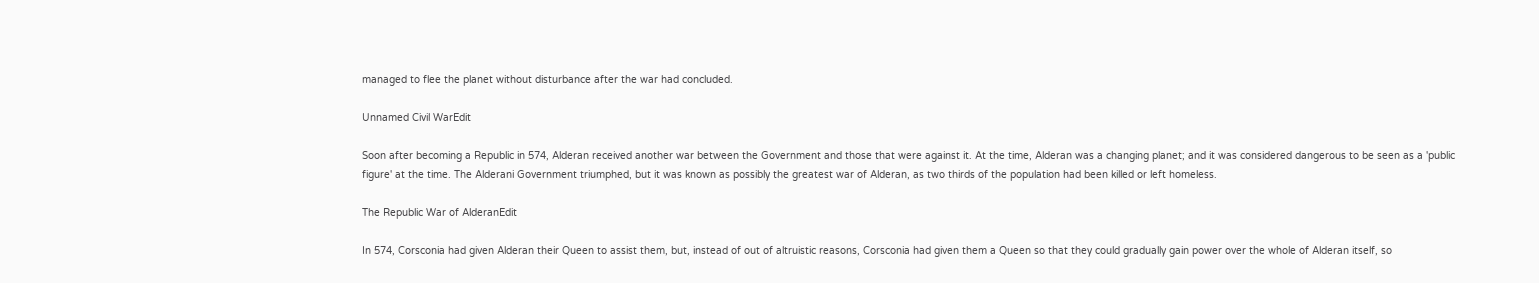managed to flee the planet without disturbance after the war had concluded.

Unnamed Civil WarEdit

Soon after becoming a Republic in 574, Alderan received another war between the Government and those that were against it. At the time, Alderan was a changing planet; and it was considered dangerous to be seen as a 'public figure' at the time. The Alderani Government triumphed, but it was known as possibly the greatest war of Alderan, as two thirds of the population had been killed or left homeless.

The Republic War of AlderanEdit

In 574, Corsconia had given Alderan their Queen to assist them, but, instead of out of altruistic reasons, Corsconia had given them a Queen so that they could gradually gain power over the whole of Alderan itself, so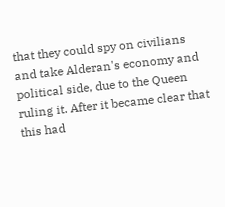that they could spy on civilians and take Alderan's economy and political side, due to the Queen ruling it. After it became clear that this had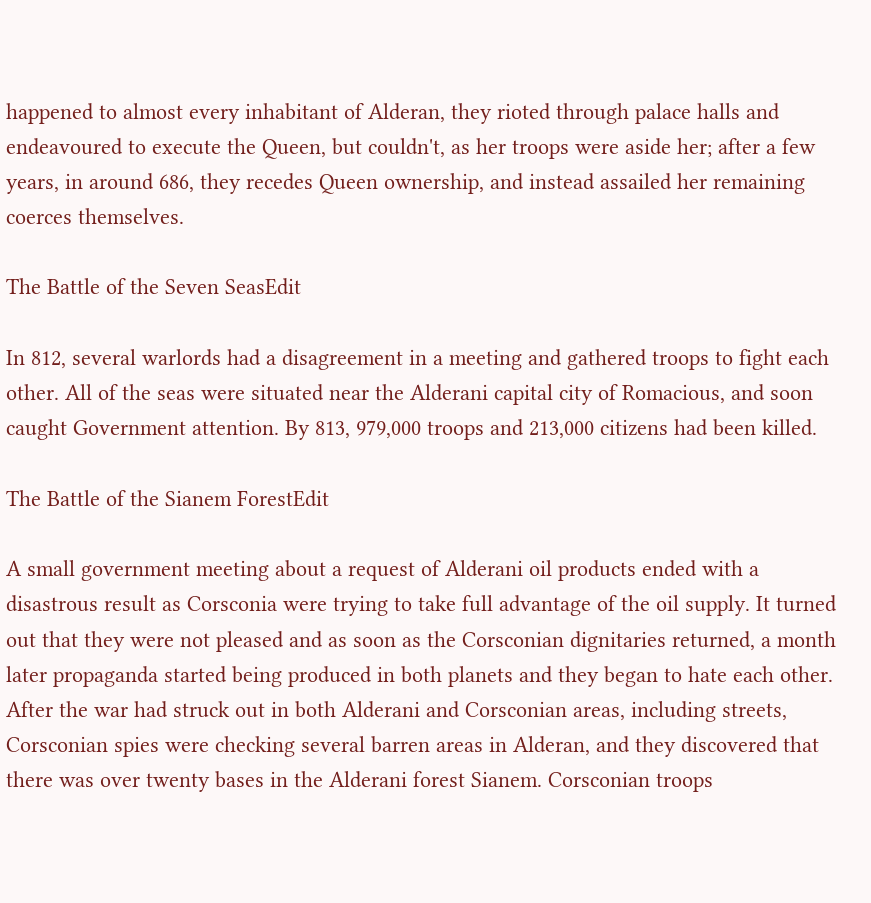happened to almost every inhabitant of Alderan, they rioted through palace halls and endeavoured to execute the Queen, but couldn't, as her troops were aside her; after a few years, in around 686, they recedes Queen ownership, and instead assailed her remaining coerces themselves.

The Battle of the Seven SeasEdit

In 812, several warlords had a disagreement in a meeting and gathered troops to fight each other. All of the seas were situated near the Alderani capital city of Romacious, and soon caught Government attention. By 813, 979,000 troops and 213,000 citizens had been killed.

The Battle of the Sianem ForestEdit

A small government meeting about a request of Alderani oil products ended with a disastrous result as Corsconia were trying to take full advantage of the oil supply. It turned out that they were not pleased and as soon as the Corsconian dignitaries returned, a month later propaganda started being produced in both planets and they began to hate each other. After the war had struck out in both Alderani and Corsconian areas, including streets, Corsconian spies were checking several barren areas in Alderan, and they discovered that there was over twenty bases in the Alderani forest Sianem. Corsconian troops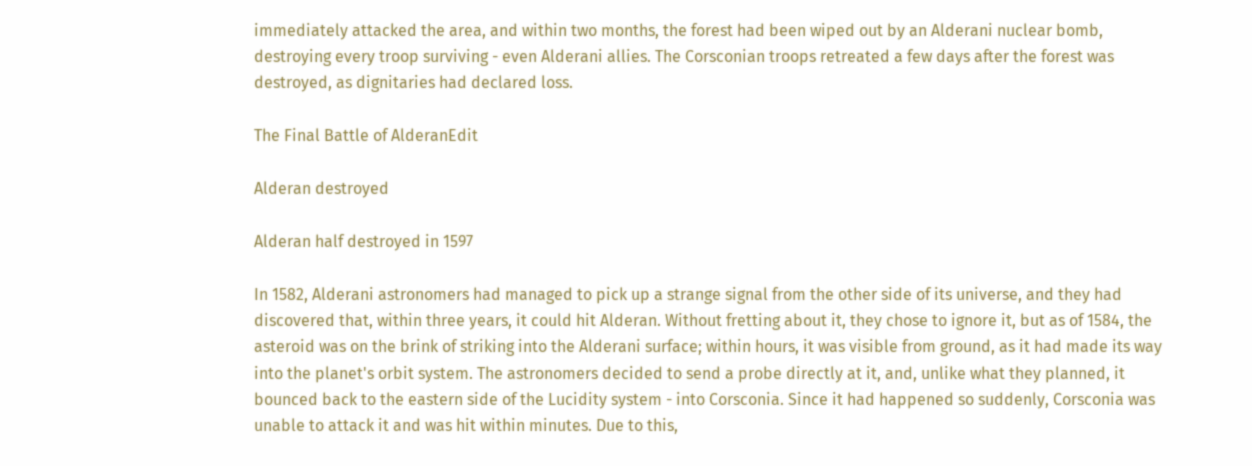immediately attacked the area, and within two months, the forest had been wiped out by an Alderani nuclear bomb, destroying every troop surviving - even Alderani allies. The Corsconian troops retreated a few days after the forest was destroyed, as dignitaries had declared loss.

The Final Battle of AlderanEdit

Alderan destroyed

Alderan half destroyed in 1597

In 1582, Alderani astronomers had managed to pick up a strange signal from the other side of its universe, and they had discovered that, within three years, it could hit Alderan. Without fretting about it, they chose to ignore it, but as of 1584, the asteroid was on the brink of striking into the Alderani surface; within hours, it was visible from ground, as it had made its way into the planet's orbit system. The astronomers decided to send a probe directly at it, and, unlike what they planned, it bounced back to the eastern side of the Lucidity system - into Corsconia. Since it had happened so suddenly, Corsconia was unable to attack it and was hit within minutes. Due to this,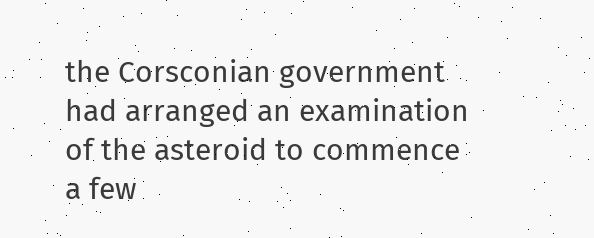the Corsconian government had arranged an examination of the asteroid to commence a few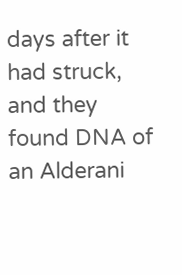days after it had struck, and they found DNA of an Alderani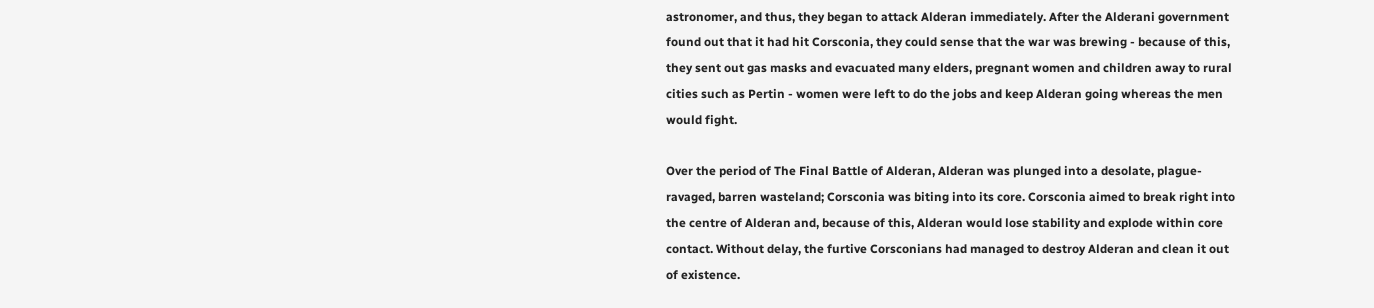astronomer, and thus, they began to attack Alderan immediately. After the Alderani government found out that it had hit Corsconia, they could sense that the war was brewing - because of this, they sent out gas masks and evacuated many elders, pregnant women and children away to rural cities such as Pertin - women were left to do the jobs and keep Alderan going whereas the men would fight.

Over the period of The Final Battle of Alderan, Alderan was plunged into a desolate, plague-ravaged, barren wasteland; Corsconia was biting into its core. Corsconia aimed to break right into the centre of Alderan and, because of this, Alderan would lose stability and explode within core contact. Without delay, the furtive Corsconians had managed to destroy Alderan and clean it out of existence.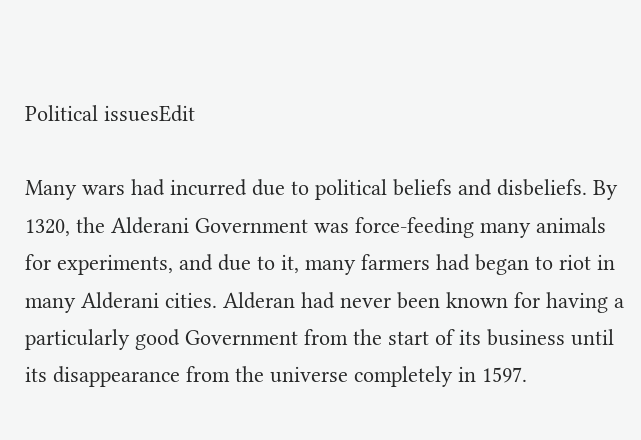Political issuesEdit

Many wars had incurred due to political beliefs and disbeliefs. By 1320, the Alderani Government was force-feeding many animals for experiments, and due to it, many farmers had began to riot in many Alderani cities. Alderan had never been known for having a particularly good Government from the start of its business until its disappearance from the universe completely in 1597.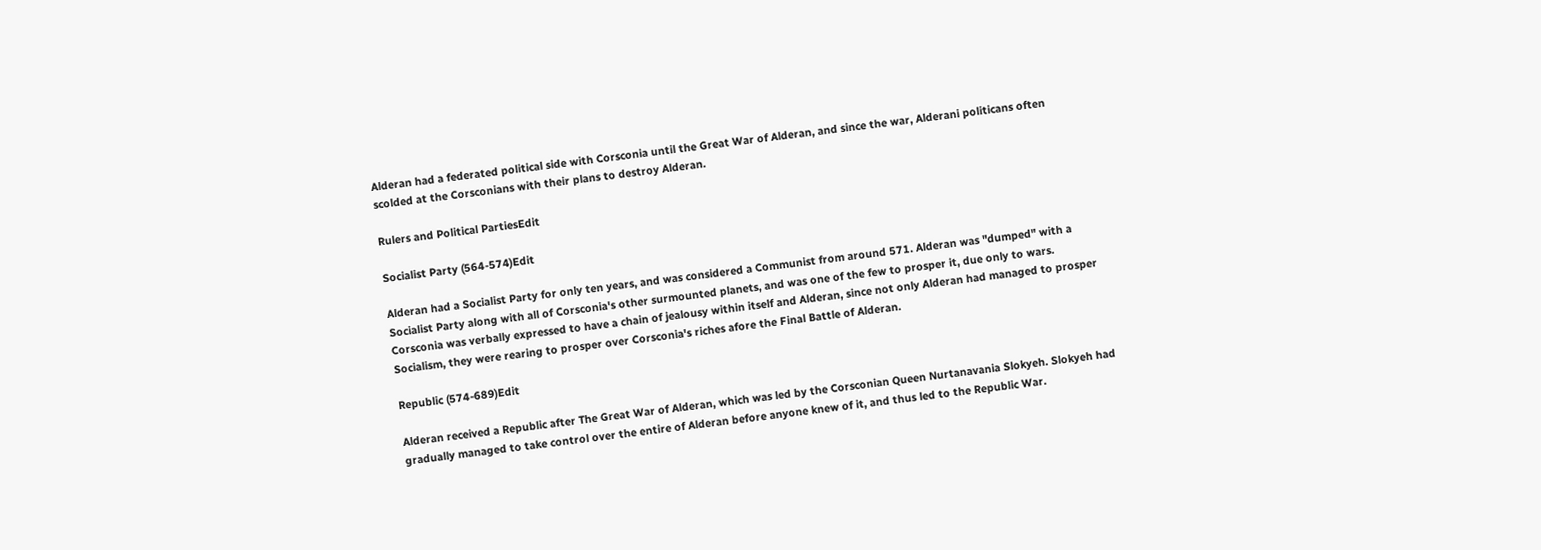Alderan had a federated political side with Corsconia until the Great War of Alderan, and since the war, Alderani politicans often scolded at the Corsconians with their plans to destroy Alderan.

Rulers and Political PartiesEdit

Socialist Party (564-574)Edit

Alderan had a Socialist Party for only ten years, and was considered a Communist from around 571. Alderan was "dumped" with a Socialist Party along with all of Corsconia's other surmounted planets, and was one of the few to prosper it, due only to wars. Corsconia was verbally expressed to have a chain of jealousy within itself and Alderan, since not only Alderan had managed to prosper Socialism, they were rearing to prosper over Corsconia's riches afore the Final Battle of Alderan.

Republic (574-689)Edit

Alderan received a Republic after The Great War of Alderan, which was led by the Corsconian Queen Nurtanavania Slokyeh. Slokyeh had gradually managed to take control over the entire of Alderan before anyone knew of it, and thus led to the Republic War.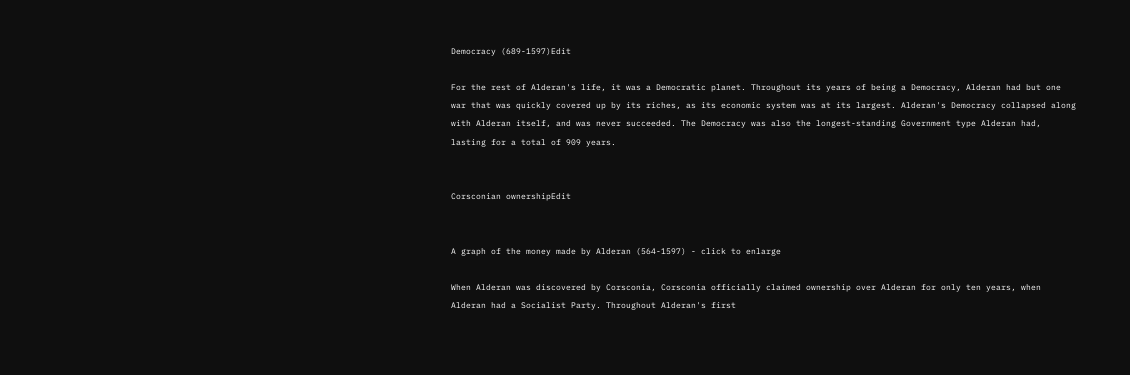Democracy (689-1597)Edit

For the rest of Alderan's life, it was a Democratic planet. Throughout its years of being a Democracy, Alderan had but one war that was quickly covered up by its riches, as its economic system was at its largest. Alderan's Democracy collapsed along with Alderan itself, and was never succeeded. The Democracy was also the longest-standing Government type Alderan had, lasting for a total of 909 years.


Corsconian ownershipEdit


A graph of the money made by Alderan (564-1597) - click to enlarge

When Alderan was discovered by Corsconia, Corsconia officially claimed ownership over Alderan for only ten years, when Alderan had a Socialist Party. Throughout Alderan's first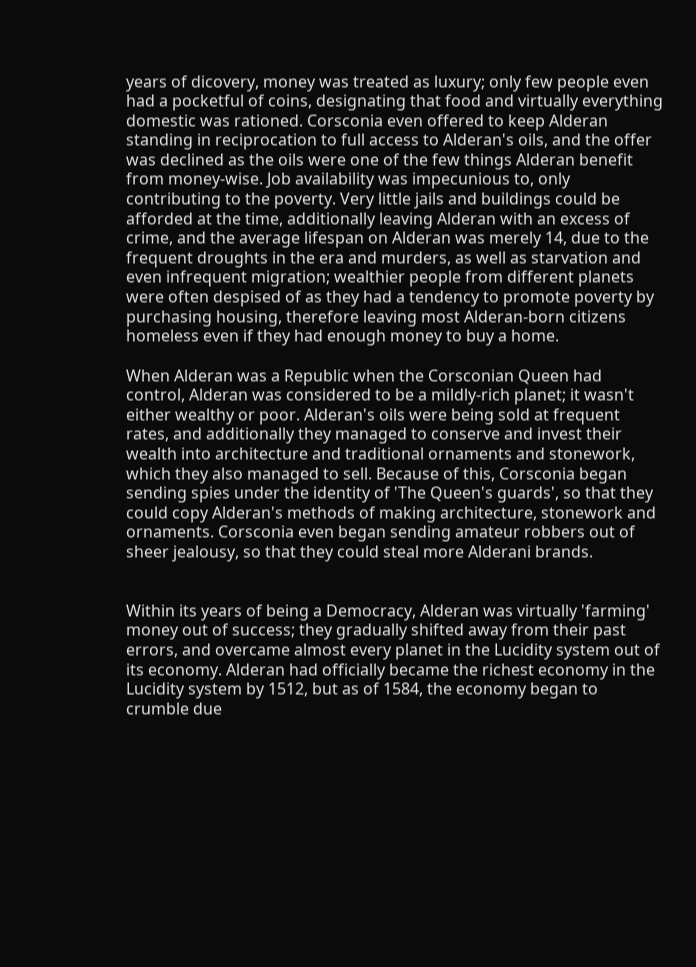years of dicovery, money was treated as luxury; only few people even had a pocketful of coins, designating that food and virtually everything domestic was rationed. Corsconia even offered to keep Alderan standing in reciprocation to full access to Alderan's oils, and the offer was declined as the oils were one of the few things Alderan benefit from money-wise. Job availability was impecunious to, only contributing to the poverty. Very little jails and buildings could be afforded at the time, additionally leaving Alderan with an excess of crime, and the average lifespan on Alderan was merely 14, due to the frequent droughts in the era and murders, as well as starvation and even infrequent migration; wealthier people from different planets were often despised of as they had a tendency to promote poverty by purchasing housing, therefore leaving most Alderan-born citizens homeless even if they had enough money to buy a home.

When Alderan was a Republic when the Corsconian Queen had control, Alderan was considered to be a mildly-rich planet; it wasn't either wealthy or poor. Alderan's oils were being sold at frequent rates, and additionally they managed to conserve and invest their wealth into architecture and traditional ornaments and stonework, which they also managed to sell. Because of this, Corsconia began sending spies under the identity of 'The Queen's guards', so that they could copy Alderan's methods of making architecture, stonework and ornaments. Corsconia even began sending amateur robbers out of sheer jealousy, so that they could steal more Alderani brands.


Within its years of being a Democracy, Alderan was virtually 'farming' money out of success; they gradually shifted away from their past errors, and overcame almost every planet in the Lucidity system out of its economy. Alderan had officially became the richest economy in the Lucidity system by 1512, but as of 1584, the economy began to crumble due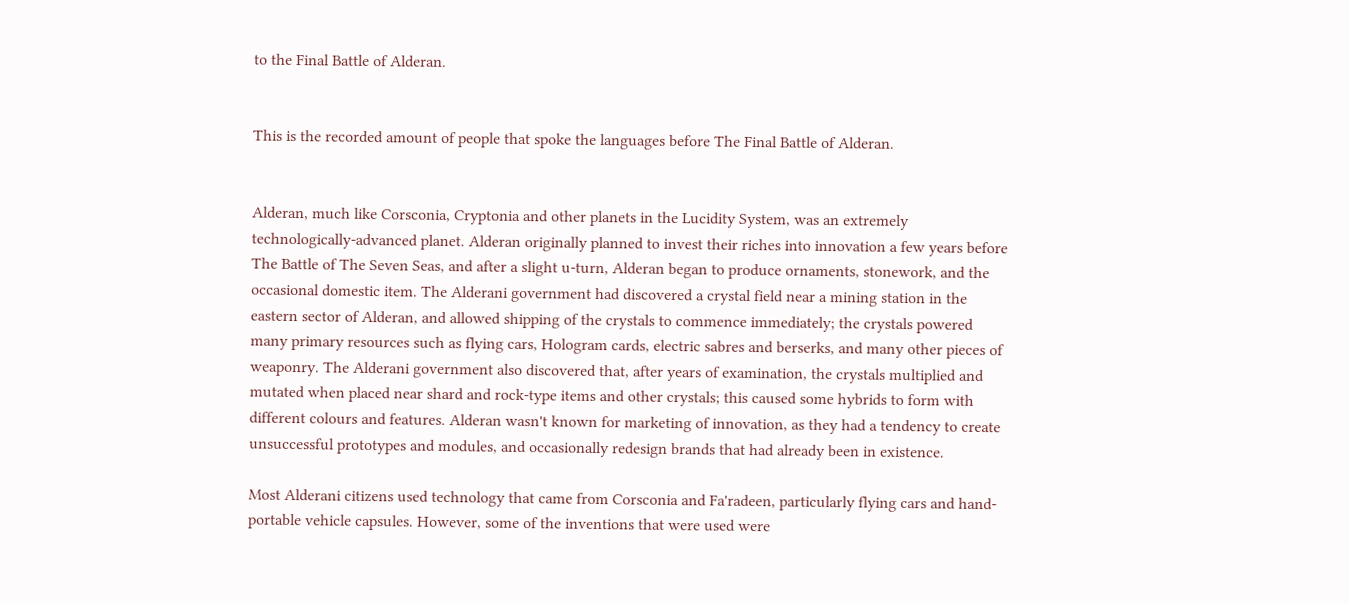to the Final Battle of Alderan.


This is the recorded amount of people that spoke the languages before The Final Battle of Alderan.


Alderan, much like Corsconia, Cryptonia and other planets in the Lucidity System, was an extremely technologically-advanced planet. Alderan originally planned to invest their riches into innovation a few years before The Battle of The Seven Seas, and after a slight u-turn, Alderan began to produce ornaments, stonework, and the occasional domestic item. The Alderani government had discovered a crystal field near a mining station in the eastern sector of Alderan, and allowed shipping of the crystals to commence immediately; the crystals powered many primary resources such as flying cars, Hologram cards, electric sabres and berserks, and many other pieces of weaponry. The Alderani government also discovered that, after years of examination, the crystals multiplied and mutated when placed near shard and rock-type items and other crystals; this caused some hybrids to form with different colours and features. Alderan wasn't known for marketing of innovation, as they had a tendency to create unsuccessful prototypes and modules, and occasionally redesign brands that had already been in existence.

Most Alderani citizens used technology that came from Corsconia and Fa'radeen, particularly flying cars and hand-portable vehicle capsules. However, some of the inventions that were used were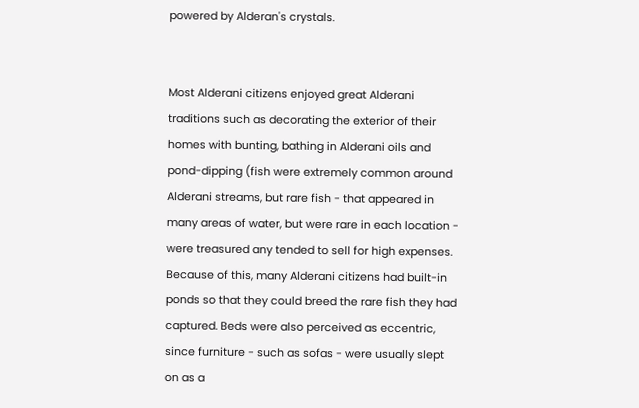powered by Alderan's crystals.


Most Alderani citizens enjoyed great Alderani traditions such as decorating the exterior of their homes with bunting, bathing in Alderani oils and pond-dipping (fish were extremely common around Alderani streams, but rare fish - that appeared in many areas of water, but were rare in each location - were treasured any tended to sell for high expenses. Because of this, many Alderani citizens had built-in ponds so that they could breed the rare fish they had captured. Beds were also perceived as eccentric, since furniture - such as sofas - were usually slept on as a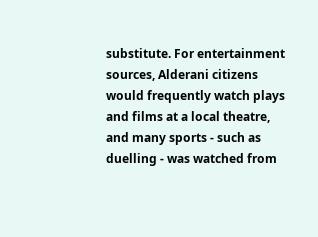substitute. For entertainment sources, Alderani citizens would frequently watch plays and films at a local theatre, and many sports - such as duelling - was watched from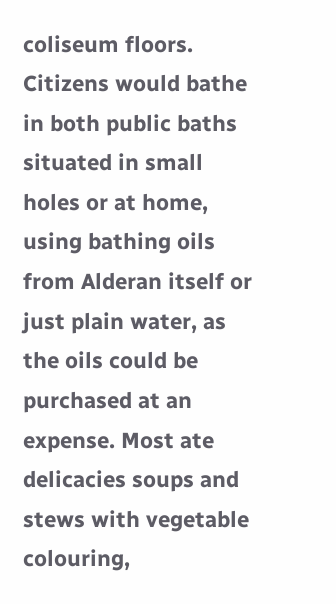coliseum floors. Citizens would bathe in both public baths situated in small holes or at home, using bathing oils from Alderan itself or just plain water, as the oils could be purchased at an expense. Most ate delicacies soups and stews with vegetable colouring,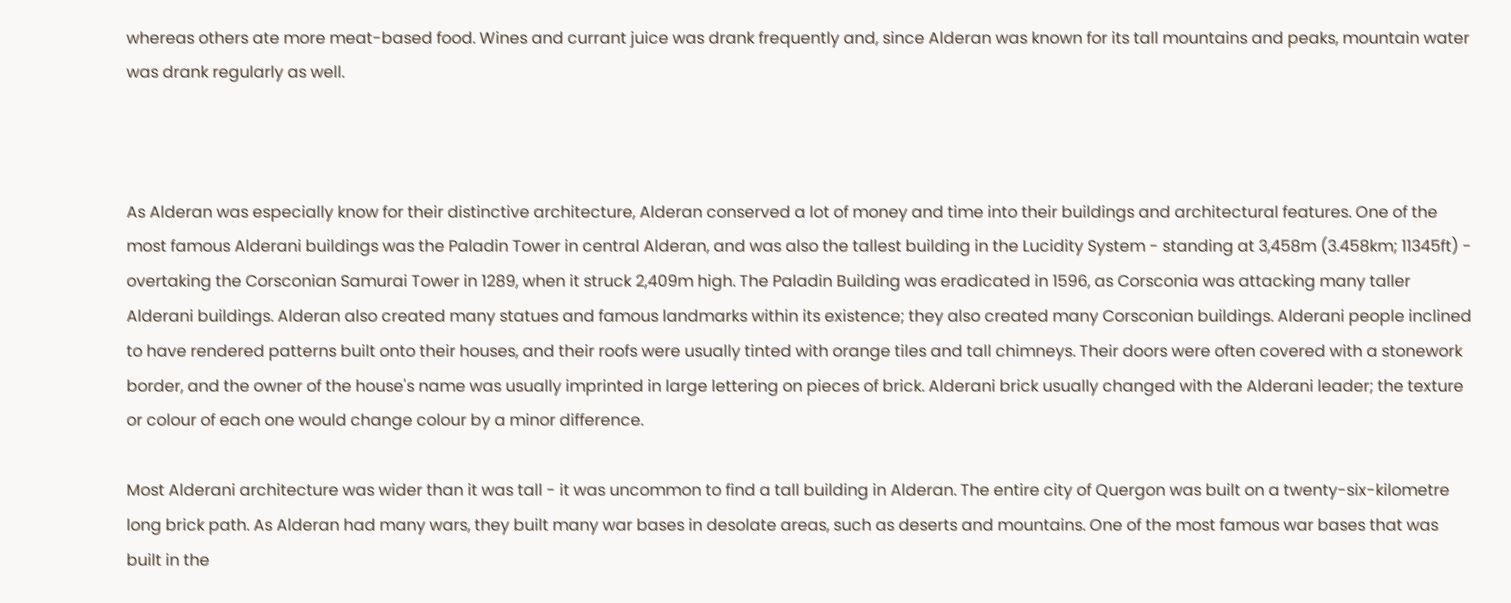whereas others ate more meat-based food. Wines and currant juice was drank frequently and, since Alderan was known for its tall mountains and peaks, mountain water was drank regularly as well.



As Alderan was especially know for their distinctive architecture, Alderan conserved a lot of money and time into their buildings and architectural features. One of the most famous Alderani buildings was the Paladin Tower in central Alderan, and was also the tallest building in the Lucidity System - standing at 3,458m (3.458km; 11345ft) - overtaking the Corsconian Samurai Tower in 1289, when it struck 2,409m high. The Paladin Building was eradicated in 1596, as Corsconia was attacking many taller Alderani buildings. Alderan also created many statues and famous landmarks within its existence; they also created many Corsconian buildings. Alderani people inclined to have rendered patterns built onto their houses, and their roofs were usually tinted with orange tiles and tall chimneys. Their doors were often covered with a stonework border, and the owner of the house's name was usually imprinted in large lettering on pieces of brick. Alderani brick usually changed with the Alderani leader; the texture or colour of each one would change colour by a minor difference.

Most Alderani architecture was wider than it was tall - it was uncommon to find a tall building in Alderan. The entire city of Quergon was built on a twenty-six-kilometre long brick path. As Alderan had many wars, they built many war bases in desolate areas, such as deserts and mountains. One of the most famous war bases that was built in the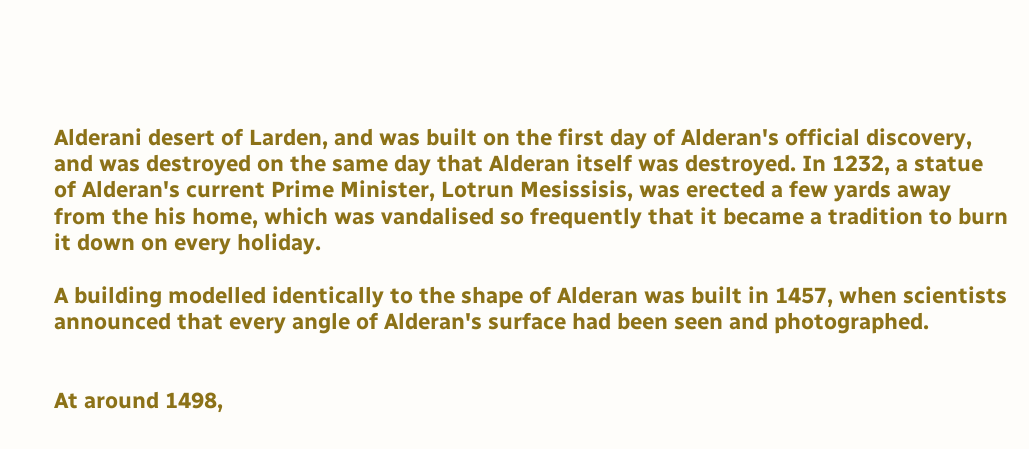Alderani desert of Larden, and was built on the first day of Alderan's official discovery, and was destroyed on the same day that Alderan itself was destroyed. In 1232, a statue of Alderan's current Prime Minister, Lotrun Mesissisis, was erected a few yards away from the his home, which was vandalised so frequently that it became a tradition to burn it down on every holiday.

A building modelled identically to the shape of Alderan was built in 1457, when scientists announced that every angle of Alderan's surface had been seen and photographed.


At around 1498,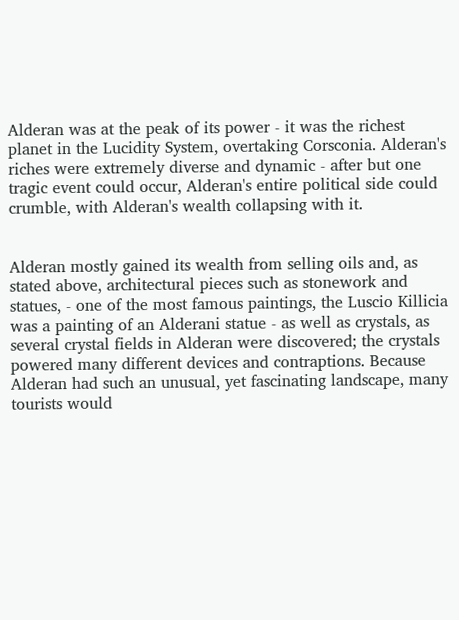Alderan was at the peak of its power - it was the richest planet in the Lucidity System, overtaking Corsconia. Alderan's riches were extremely diverse and dynamic - after but one tragic event could occur, Alderan's entire political side could crumble, with Alderan's wealth collapsing with it.


Alderan mostly gained its wealth from selling oils and, as stated above, architectural pieces such as stonework and statues, - one of the most famous paintings, the Luscio Killicia was a painting of an Alderani statue - as well as crystals, as several crystal fields in Alderan were discovered; the crystals powered many different devices and contraptions. Because Alderan had such an unusual, yet fascinating landscape, many tourists would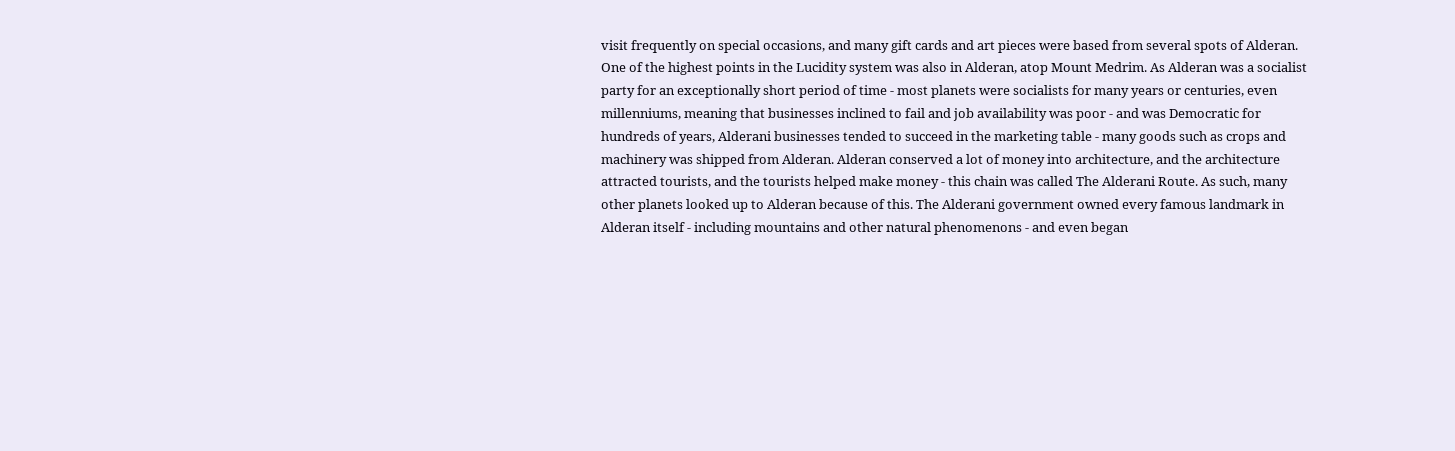visit frequently on special occasions, and many gift cards and art pieces were based from several spots of Alderan. One of the highest points in the Lucidity system was also in Alderan, atop Mount Medrim. As Alderan was a socialist party for an exceptionally short period of time - most planets were socialists for many years or centuries, even millenniums, meaning that businesses inclined to fail and job availability was poor - and was Democratic for hundreds of years, Alderani businesses tended to succeed in the marketing table - many goods such as crops and machinery was shipped from Alderan. Alderan conserved a lot of money into architecture, and the architecture attracted tourists, and the tourists helped make money - this chain was called The Alderani Route. As such, many other planets looked up to Alderan because of this. The Alderani government owned every famous landmark in Alderan itself - including mountains and other natural phenomenons - and even began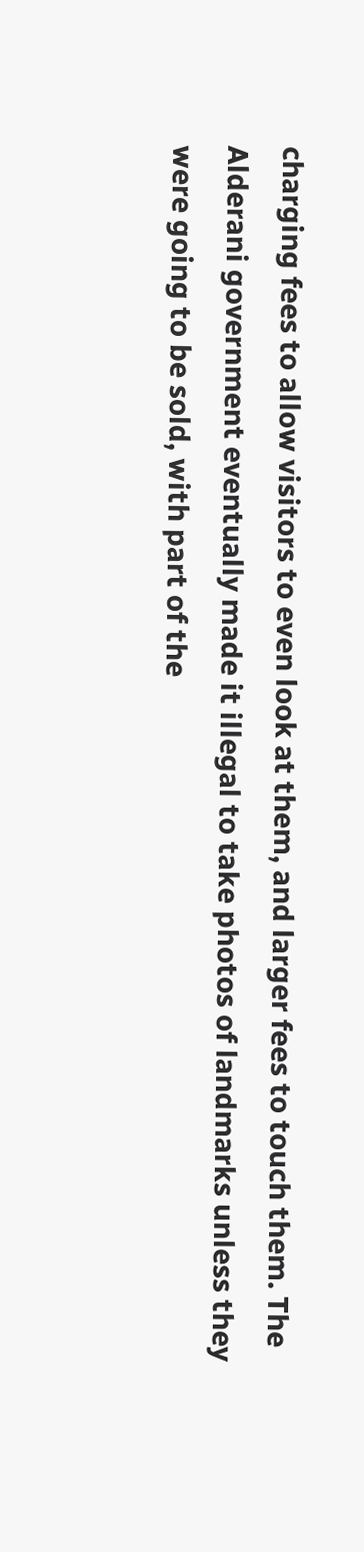charging fees to allow visitors to even look at them, and larger fees to touch them. The Alderani government eventually made it illegal to take photos of landmarks unless they were going to be sold, with part of the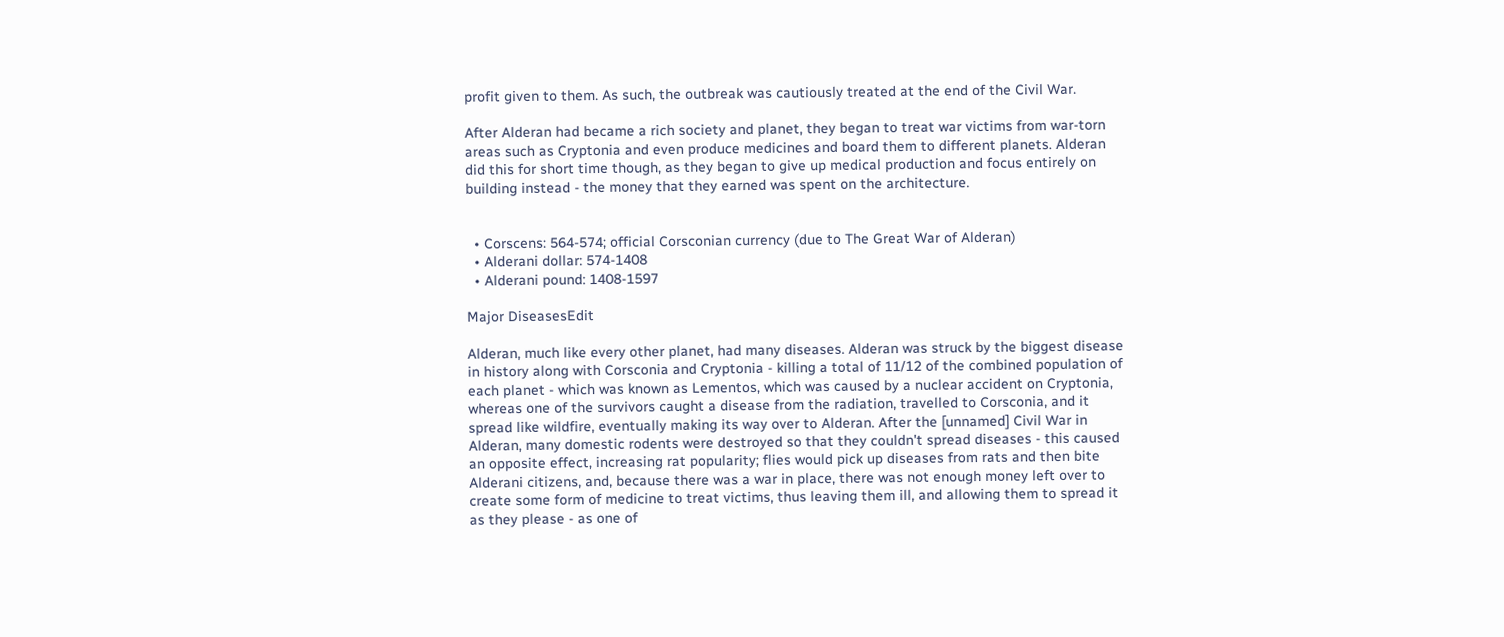profit given to them. As such, the outbreak was cautiously treated at the end of the Civil War.

After Alderan had became a rich society and planet, they began to treat war victims from war-torn areas such as Cryptonia and even produce medicines and board them to different planets. Alderan did this for short time though, as they began to give up medical production and focus entirely on building instead - the money that they earned was spent on the architecture.


  • Corscens: 564-574; official Corsconian currency (due to The Great War of Alderan)
  • Alderani dollar: 574-1408
  • Alderani pound: 1408-1597

Major DiseasesEdit

Alderan, much like every other planet, had many diseases. Alderan was struck by the biggest disease in history along with Corsconia and Cryptonia - killing a total of 11/12 of the combined population of each planet - which was known as Lementos, which was caused by a nuclear accident on Cryptonia, whereas one of the survivors caught a disease from the radiation, travelled to Corsconia, and it spread like wildfire, eventually making its way over to Alderan. After the [unnamed] Civil War in Alderan, many domestic rodents were destroyed so that they couldn't spread diseases - this caused an opposite effect, increasing rat popularity; flies would pick up diseases from rats and then bite Alderani citizens, and, because there was a war in place, there was not enough money left over to create some form of medicine to treat victims, thus leaving them ill, and allowing them to spread it as they please - as one of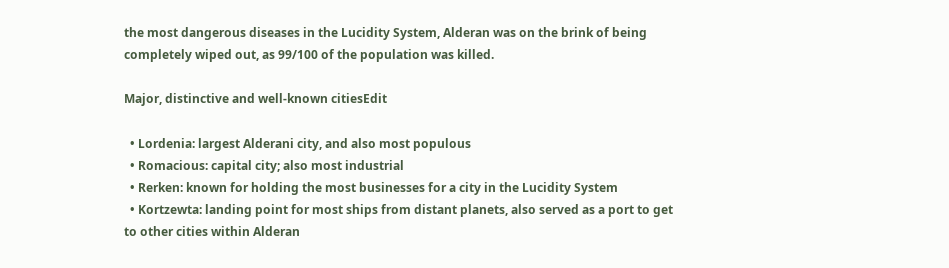the most dangerous diseases in the Lucidity System, Alderan was on the brink of being completely wiped out, as 99/100 of the population was killed.

Major, distinctive and well-known citiesEdit

  • Lordenia: largest Alderani city, and also most populous
  • Romacious: capital city; also most industrial
  • Rerken: known for holding the most businesses for a city in the Lucidity System
  • Kortzewta: landing point for most ships from distant planets, also served as a port to get to other cities within Alderan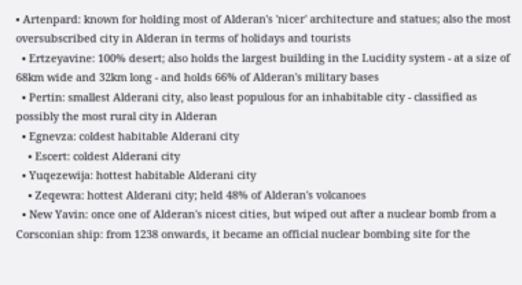• Artenpard: known for holding most of Alderan's 'nicer' architecture and statues; also the most oversubscribed city in Alderan in terms of holidays and tourists
  • Ertzeyavine: 100% desert; also holds the largest building in the Lucidity system - at a size of 68km wide and 32km long - and holds 66% of Alderan's military bases
  • Pertin: smallest Alderani city, also least populous for an inhabitable city - classified as possibly the most rural city in Alderan
  • Egnevza: coldest habitable Alderani city
    • Escert: coldest Alderani city
  • Yuqezewija: hottest habitable Alderani city
    • Zeqewra: hottest Alderani city; held 48% of Alderan's volcanoes
  • New Yavin: once one of Alderan's nicest cities, but wiped out after a nuclear bomb from a Corsconian ship: from 1238 onwards, it became an official nuclear bombing site for the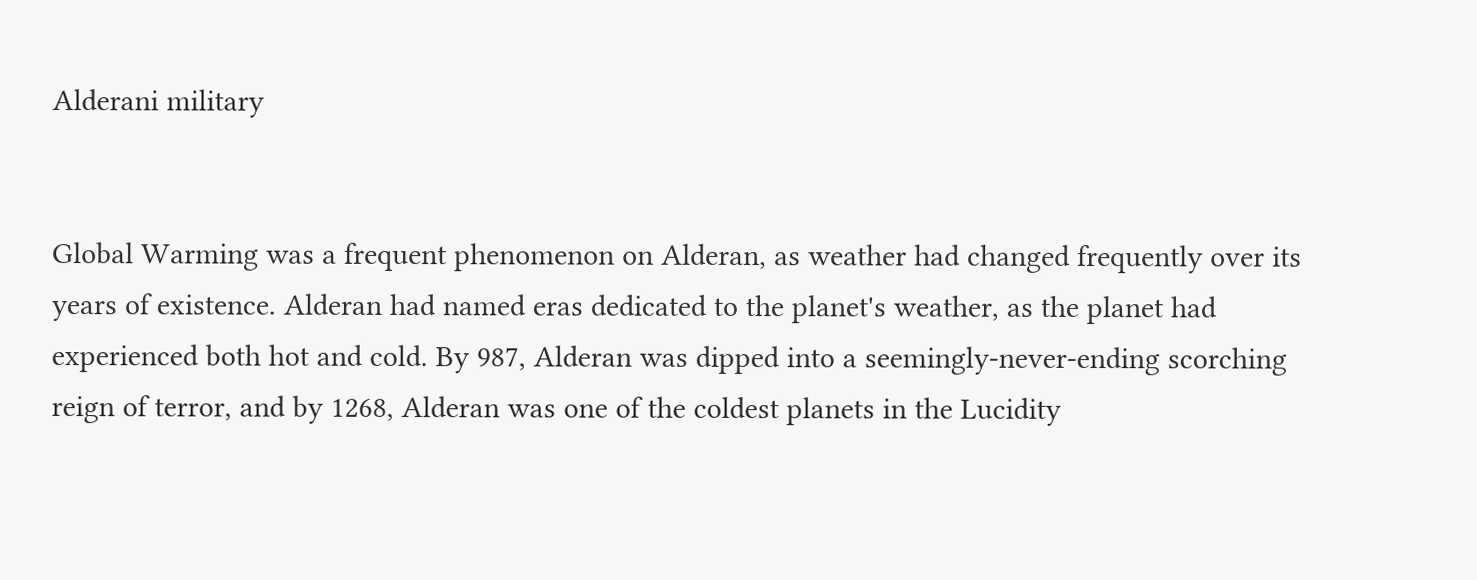Alderani military


Global Warming was a frequent phenomenon on Alderan, as weather had changed frequently over its years of existence. Alderan had named eras dedicated to the planet's weather, as the planet had experienced both hot and cold. By 987, Alderan was dipped into a seemingly-never-ending scorching reign of terror, and by 1268, Alderan was one of the coldest planets in the Lucidity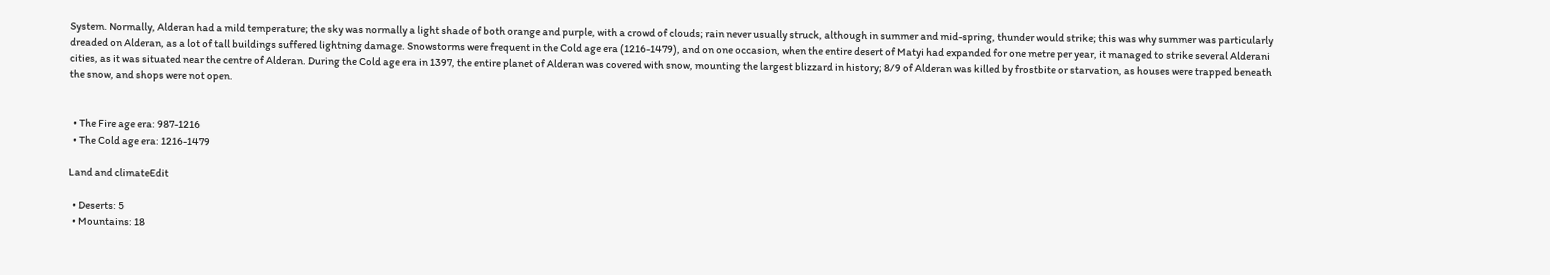System. Normally, Alderan had a mild temperature; the sky was normally a light shade of both orange and purple, with a crowd of clouds; rain never usually struck, although in summer and mid-spring, thunder would strike; this was why summer was particularly dreaded on Alderan, as a lot of tall buildings suffered lightning damage. Snowstorms were frequent in the Cold age era (1216-1479), and on one occasion, when the entire desert of Matyi had expanded for one metre per year, it managed to strike several Alderani cities, as it was situated near the centre of Alderan. During the Cold age era in 1397, the entire planet of Alderan was covered with snow, mounting the largest blizzard in history; 8/9 of Alderan was killed by frostbite or starvation, as houses were trapped beneath the snow, and shops were not open.


  • The Fire age era: 987-1216
  • The Cold age era: 1216-1479

Land and climateEdit

  • Deserts: 5
  • Mountains: 18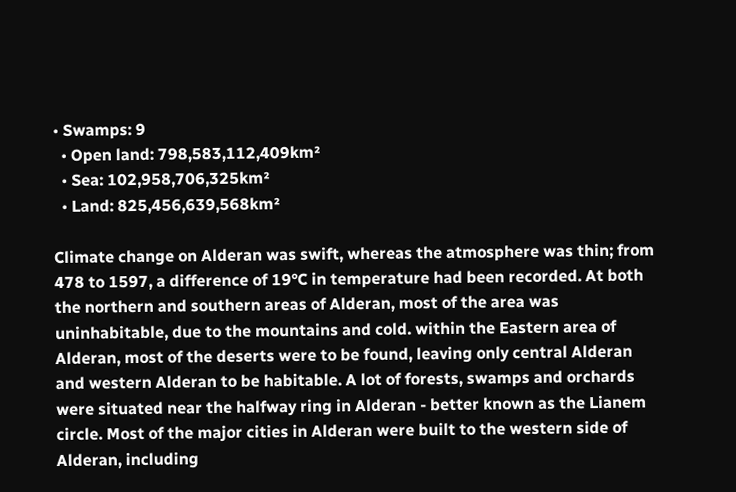• Swamps: 9
  • Open land: 798,583,112,409km²
  • Sea: 102,958,706,325km²
  • Land: 825,456,639,568km²

Climate change on Alderan was swift, whereas the atmosphere was thin; from 478 to 1597, a difference of 19°C in temperature had been recorded. At both the northern and southern areas of Alderan, most of the area was uninhabitable, due to the mountains and cold. within the Eastern area of Alderan, most of the deserts were to be found, leaving only central Alderan and western Alderan to be habitable. A lot of forests, swamps and orchards were situated near the halfway ring in Alderan - better known as the Lianem circle. Most of the major cities in Alderan were built to the western side of Alderan, including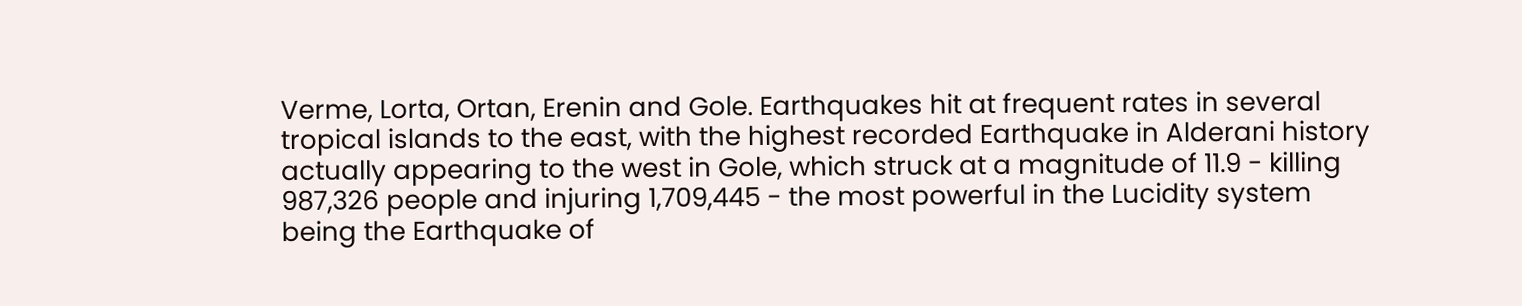Verme, Lorta, Ortan, Erenin and Gole. Earthquakes hit at frequent rates in several tropical islands to the east, with the highest recorded Earthquake in Alderani history actually appearing to the west in Gole, which struck at a magnitude of 11.9 - killing 987,326 people and injuring 1,709,445 - the most powerful in the Lucidity system being the Earthquake of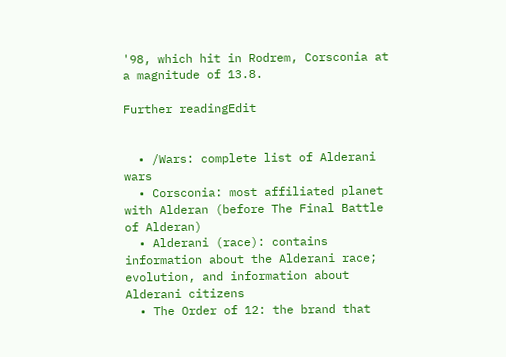'98, which hit in Rodrem, Corsconia at a magnitude of 13.8.

Further readingEdit


  • /Wars: complete list of Alderani wars
  • Corsconia: most affiliated planet with Alderan (before The Final Battle of Alderan)
  • Alderani (race): contains information about the Alderani race; evolution, and information about Alderani citizens
  • The Order of 12: the brand that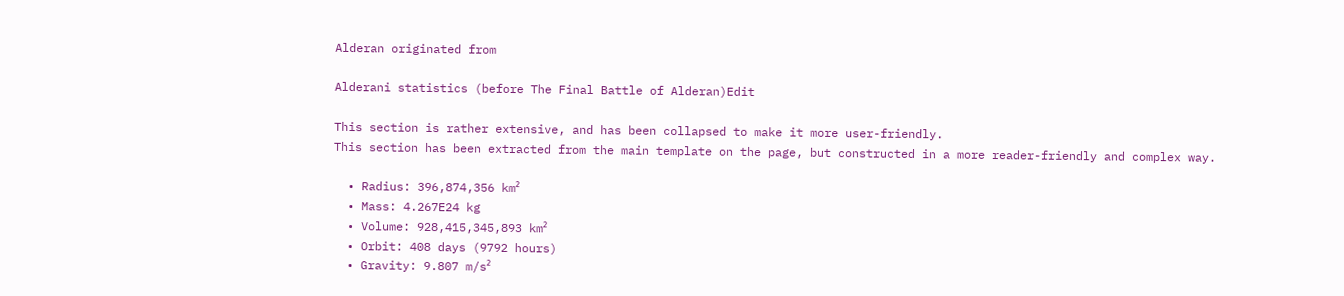Alderan originated from

Alderani statistics (before The Final Battle of Alderan)Edit

This section is rather extensive, and has been collapsed to make it more user-friendly.
This section has been extracted from the main template on the page, but constructed in a more reader-friendly and complex way.

  • Radius: 396,874,356 km²
  • Mass: 4.267E24 kg
  • Volume: 928,415,345,893 km²
  • Orbit: 408 days (9792 hours)
  • Gravity: 9.807 m/s²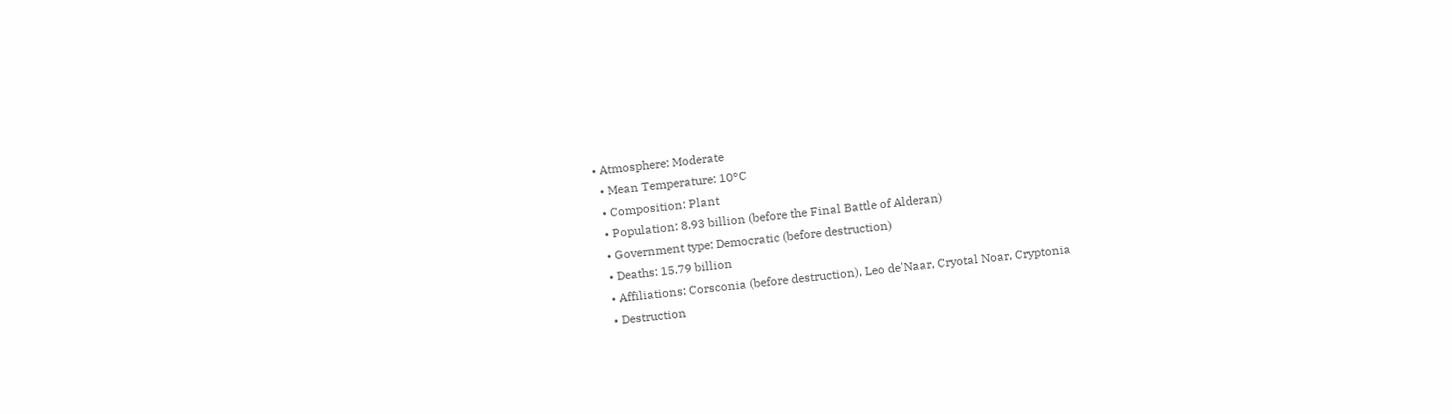• Atmosphere: Moderate
  • Mean Temperature: 10°C
  • Composition: Plant
  • Population: 8.93 billion (before the Final Battle of Alderan)
  • Government type: Democratic (before destruction)
  • Deaths: 15.79 billion
  • Affiliations: Corsconia (before destruction), Leo de'Naar, Cryotal Noar, Cryptonia
  • Destruction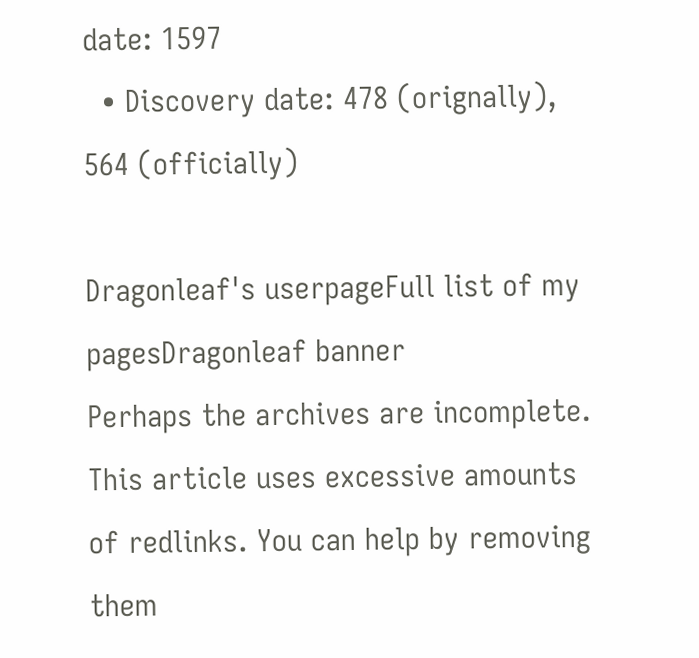date: 1597
  • Discovery date: 478 (orignally), 564 (officially)

Dragonleaf's userpageFull list of my pagesDragonleaf banner
Perhaps the archives are incomplete.
This article uses excessive amounts of redlinks. You can help by removing them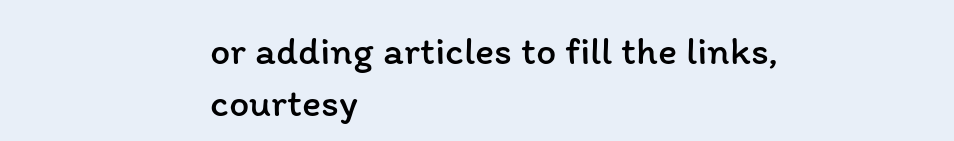or adding articles to fill the links, courtesy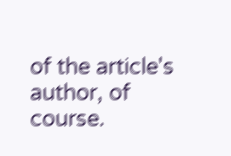of the article's author, of course.